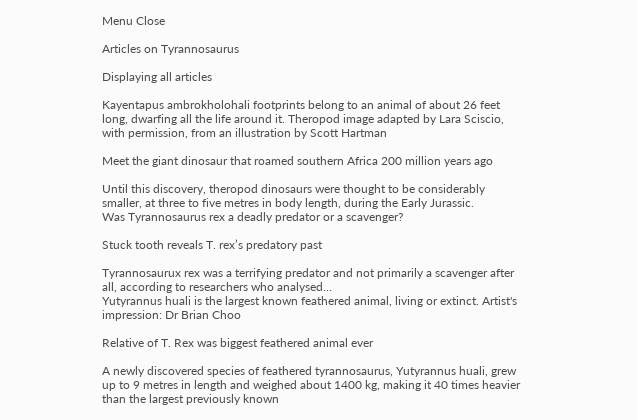Menu Close

Articles on Tyrannosaurus

Displaying all articles

Kayentapus ambrokholohali footprints belong to an animal of about 26 feet long, dwarfing all the life around it. Theropod image adapted by Lara Sciscio, with permission, from an illustration by Scott Hartman

Meet the giant dinosaur that roamed southern Africa 200 million years ago

Until this discovery, theropod dinosaurs were thought to be considerably smaller, at three to five metres in body length, during the Early Jurassic.
Was Tyrannosaurus rex a deadly predator or a scavenger?

Stuck tooth reveals T. rex’s predatory past

Tyrannosaurux rex was a terrifying predator and not primarily a scavenger after all, according to researchers who analysed…
Yutyrannus huali is the largest known feathered animal, living or extinct. Artist's impression: Dr Brian Choo

Relative of T. Rex was biggest feathered animal ever

A newly discovered species of feathered tyrannosaurus, Yutyrannus huali, grew up to 9 metres in length and weighed about 1400 kg, making it 40 times heavier than the largest previously known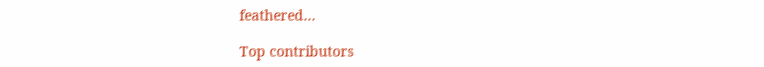feathered…

Top contributors